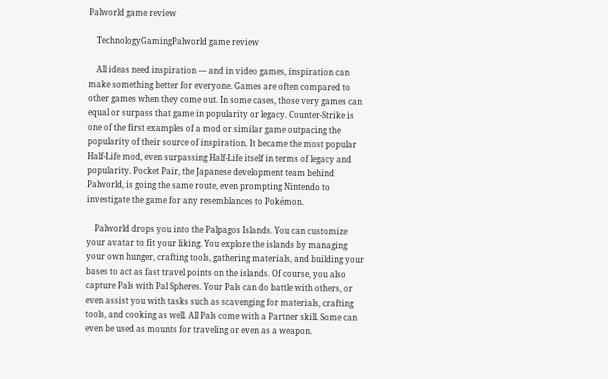Palworld game review

    TechnologyGamingPalworld game review

    All ideas need inspiration — and in video games, inspiration can make something better for everyone. Games are often compared to other games when they come out. In some cases, those very games can equal or surpass that game in popularity or legacy. Counter-Strike is one of the first examples of a mod or similar game outpacing the popularity of their source of inspiration. It became the most popular Half-Life mod, even surpassing Half-Life itself in terms of legacy and popularity. Pocket Pair, the Japanese development team behind Palworld, is going the same route, even prompting Nintendo to investigate the game for any resemblances to Pokémon.

    Palworld drops you into the Palpagos Islands. You can customize your avatar to fit your liking. You explore the islands by managing your own hunger, crafting tools, gathering materials, and building your bases to act as fast travel points on the islands. Of course, you also capture Pals with Pal Spheres. Your Pals can do battle with others, or even assist you with tasks such as scavenging for materials, crafting tools, and cooking as well. All Pals come with a Partner skill. Some can even be used as mounts for traveling or even as a weapon.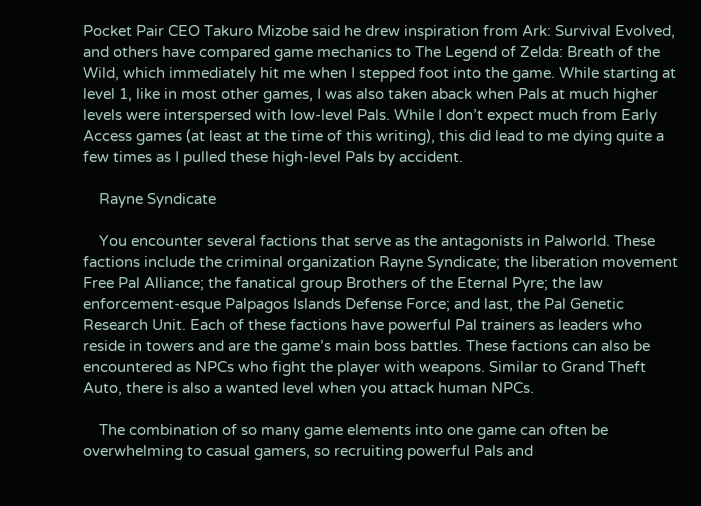Pocket Pair CEO Takuro Mizobe said he drew inspiration from Ark: Survival Evolved, and others have compared game mechanics to The Legend of Zelda: Breath of the Wild, which immediately hit me when I stepped foot into the game. While starting at level 1, like in most other games, I was also taken aback when Pals at much higher levels were interspersed with low-level Pals. While I don’t expect much from Early Access games (at least at the time of this writing), this did lead to me dying quite a few times as I pulled these high-level Pals by accident.

    Rayne Syndicate

    You encounter several factions that serve as the antagonists in Palworld. These factions include the criminal organization Rayne Syndicate; the liberation movement Free Pal Alliance; the fanatical group Brothers of the Eternal Pyre; the law enforcement-esque Palpagos Islands Defense Force; and last, the Pal Genetic Research Unit. Each of these factions have powerful Pal trainers as leaders who reside in towers and are the game’s main boss battles. These factions can also be encountered as NPCs who fight the player with weapons. Similar to Grand Theft Auto, there is also a wanted level when you attack human NPCs.

    The combination of so many game elements into one game can often be overwhelming to casual gamers, so recruiting powerful Pals and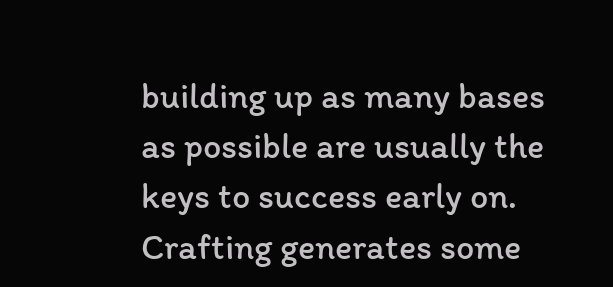building up as many bases as possible are usually the keys to success early on. Crafting generates some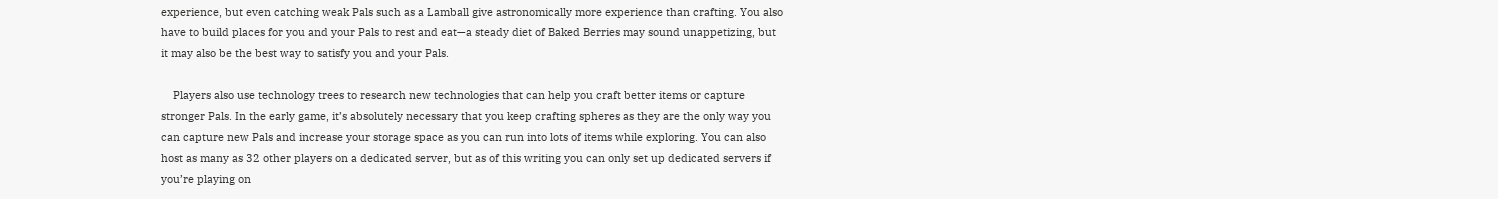experience, but even catching weak Pals such as a Lamball give astronomically more experience than crafting. You also have to build places for you and your Pals to rest and eat—a steady diet of Baked Berries may sound unappetizing, but it may also be the best way to satisfy you and your Pals.

    Players also use technology trees to research new technologies that can help you craft better items or capture stronger Pals. In the early game, it’s absolutely necessary that you keep crafting spheres as they are the only way you can capture new Pals and increase your storage space as you can run into lots of items while exploring. You can also host as many as 32 other players on a dedicated server, but as of this writing you can only set up dedicated servers if you’re playing on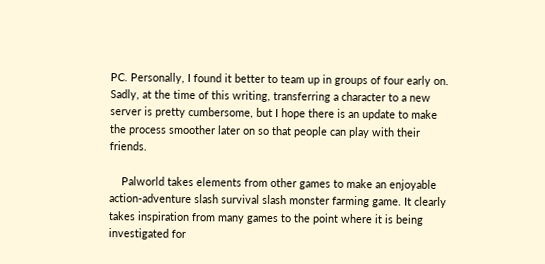PC. Personally, I found it better to team up in groups of four early on. Sadly, at the time of this writing, transferring a character to a new server is pretty cumbersome, but I hope there is an update to make the process smoother later on so that people can play with their friends.

    Palworld takes elements from other games to make an enjoyable action-adventure slash survival slash monster farming game. It clearly takes inspiration from many games to the point where it is being investigated for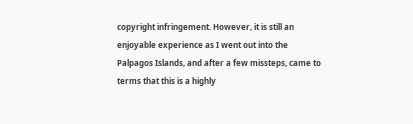copyright infringement. However, it is still an enjoyable experience as I went out into the Palpagos Islands, and after a few missteps, came to terms that this is a highly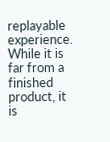replayable experience. While it is far from a finished product, it is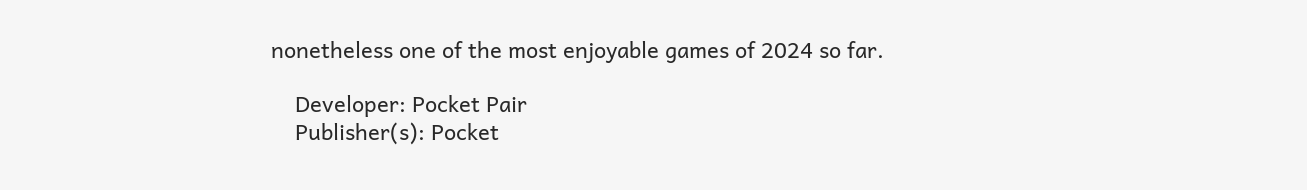nonetheless one of the most enjoyable games of 2024 so far.

    Developer: Pocket Pair
    Publisher(s): Pocket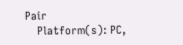Pair
    Platform(s): PC,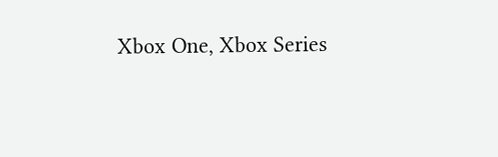Xbox One, Xbox Series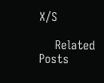X/S

    Related Posts